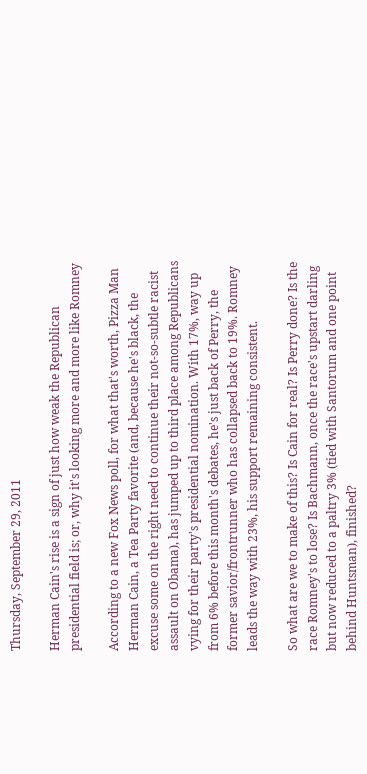Thursday, September 29, 2011

Herman Cain's rise is a sign of just how weak the Republican presidential field is; or, why it's looking more and more like Romney

According to a new Fox News poll, for what that's worth, Pizza Man Herman Cain, a Tea Party favorite (and, because he's black, the excuse some on the right need to continue their not-so-subtle racist assault on Obama), has jumped up to third place among Republicans vying for their party's presidential nomination. With 17%, way up from 6% before this month's debates, he's just back of Perry, the former savior/frontrunner who has collapsed back to 19%. Romney leads the way with 23%, his support remaining consistent.

So what are we to make of this? Is Cain for real? Is Perry done? Is the race Romney's to lose? Is Bachmann, once the race's upstart darling but now reduced to a paltry 3% (tied with Santorum and one point behind Huntsman), finished?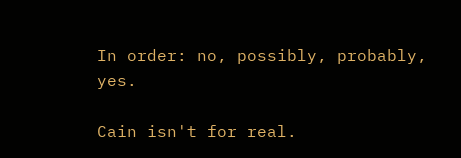In order: no, possibly, probably, yes.

Cain isn't for real.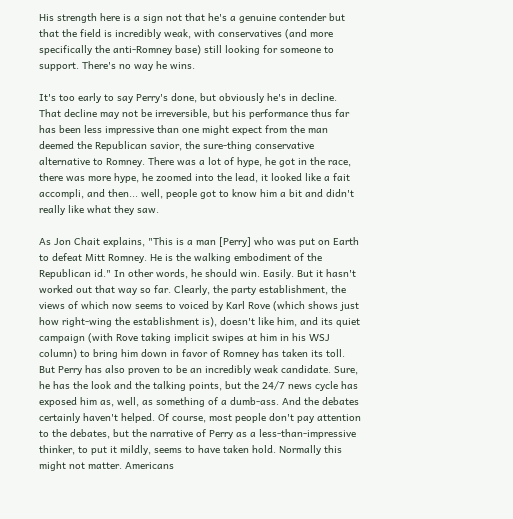His strength here is a sign not that he's a genuine contender but that the field is incredibly weak, with conservatives (and more specifically the anti-Romney base) still looking for someone to support. There's no way he wins.

It's too early to say Perry's done, but obviously he's in decline. That decline may not be irreversible, but his performance thus far has been less impressive than one might expect from the man deemed the Republican savior, the sure-thing conservative alternative to Romney. There was a lot of hype, he got in the race, there was more hype, he zoomed into the lead, it looked like a fait accompli, and then... well, people got to know him a bit and didn't really like what they saw.

As Jon Chait explains, "This is a man [Perry] who was put on Earth to defeat Mitt Romney. He is the walking embodiment of the Republican id." In other words, he should win. Easily. But it hasn't worked out that way so far. Clearly, the party establishment, the views of which now seems to voiced by Karl Rove (which shows just how right-wing the establishment is), doesn't like him, and its quiet campaign (with Rove taking implicit swipes at him in his WSJ column) to bring him down in favor of Romney has taken its toll. But Perry has also proven to be an incredibly weak candidate. Sure, he has the look and the talking points, but the 24/7 news cycle has exposed him as, well, as something of a dumb-ass. And the debates certainly haven't helped. Of course, most people don't pay attention to the debates, but the narrative of Perry as a less-than-impressive thinker, to put it mildly, seems to have taken hold. Normally this might not matter. Americans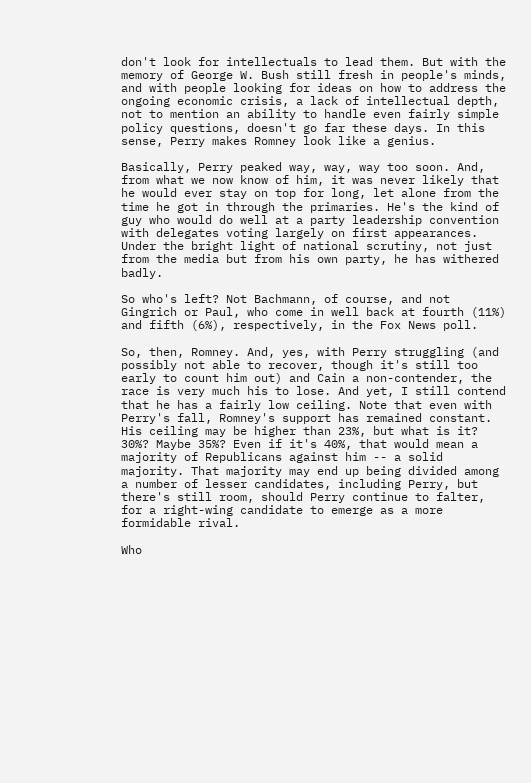don't look for intellectuals to lead them. But with the memory of George W. Bush still fresh in people's minds, and with people looking for ideas on how to address the ongoing economic crisis, a lack of intellectual depth, not to mention an ability to handle even fairly simple policy questions, doesn't go far these days. In this sense, Perry makes Romney look like a genius.

Basically, Perry peaked way, way, way too soon. And, from what we now know of him, it was never likely that he would ever stay on top for long, let alone from the time he got in through the primaries. He's the kind of guy who would do well at a party leadership convention with delegates voting largely on first appearances. Under the bright light of national scrutiny, not just from the media but from his own party, he has withered badly.

So who's left? Not Bachmann, of course, and not Gingrich or Paul, who come in well back at fourth (11%) and fifth (6%), respectively, in the Fox News poll.

So, then, Romney. And, yes, with Perry struggling (and possibly not able to recover, though it's still too early to count him out) and Cain a non-contender, the race is very much his to lose. And yet, I still contend that he has a fairly low ceiling. Note that even with Perry's fall, Romney's support has remained constant. His ceiling may be higher than 23%, but what is it? 30%? Maybe 35%? Even if it's 40%, that would mean a majority of Republicans against him -- a solid majority. That majority may end up being divided among a number of lesser candidates, including Perry, but there's still room, should Perry continue to falter, for a right-wing candidate to emerge as a more formidable rival.

Who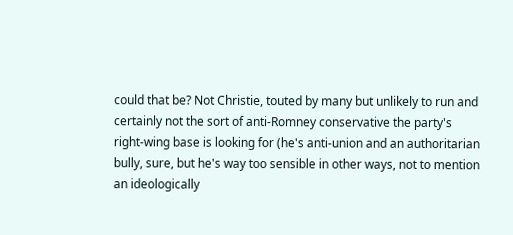could that be? Not Christie, touted by many but unlikely to run and certainly not the sort of anti-Romney conservative the party's right-wing base is looking for (he's anti-union and an authoritarian bully, sure, but he's way too sensible in other ways, not to mention an ideologically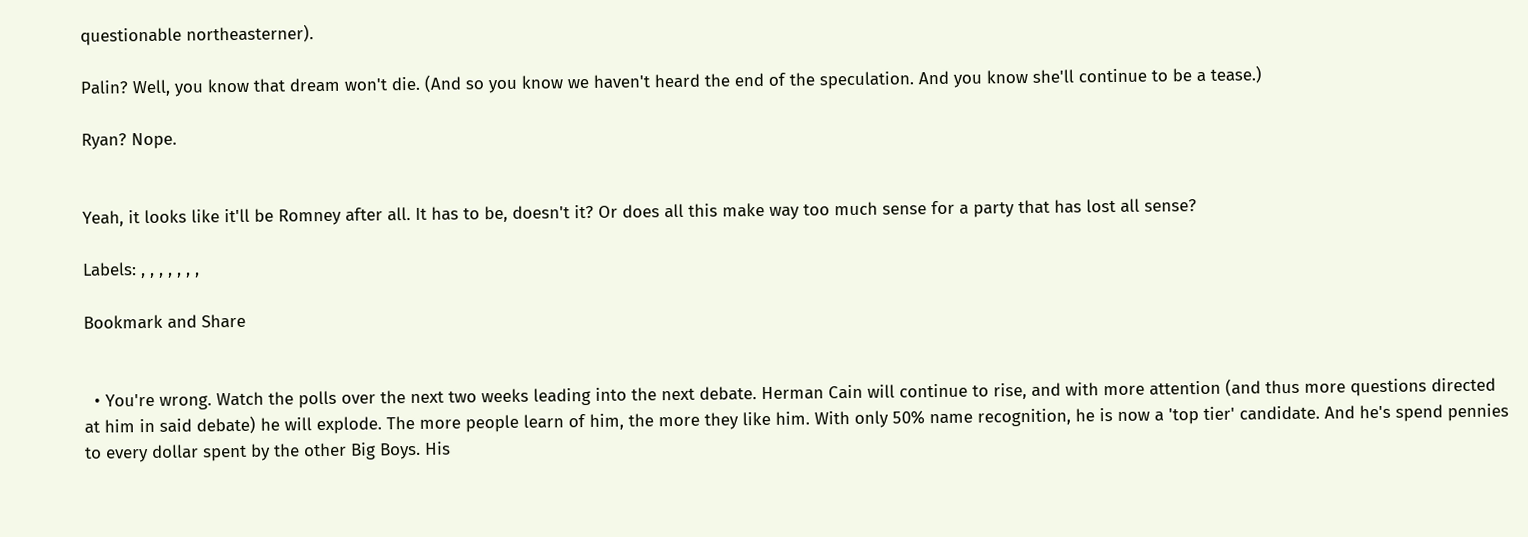questionable northeasterner).

Palin? Well, you know that dream won't die. (And so you know we haven't heard the end of the speculation. And you know she'll continue to be a tease.)

Ryan? Nope.


Yeah, it looks like it'll be Romney after all. It has to be, doesn't it? Or does all this make way too much sense for a party that has lost all sense?

Labels: , , , , , , ,

Bookmark and Share


  • You're wrong. Watch the polls over the next two weeks leading into the next debate. Herman Cain will continue to rise, and with more attention (and thus more questions directed at him in said debate) he will explode. The more people learn of him, the more they like him. With only 50% name recognition, he is now a 'top tier' candidate. And he's spend pennies to every dollar spent by the other Big Boys. His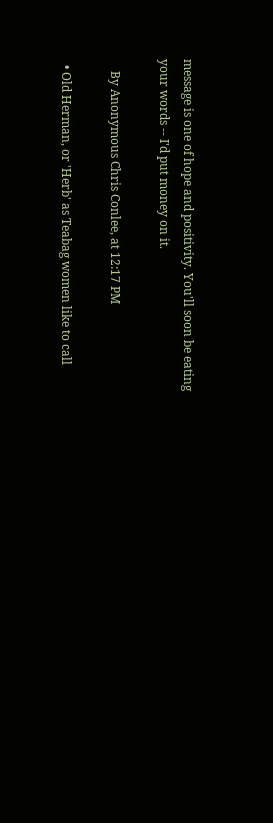message is one of hope and positivity. You'll soon be eating your words -- I'd put money on it.

    By Anonymous Chris Conlee, at 12:17 PM

  • Old Herman, or 'Herb' as Teabag women like to call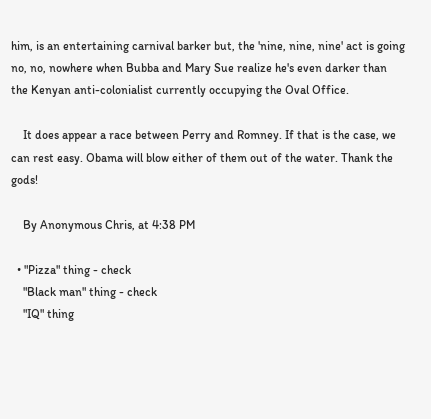him, is an entertaining carnival barker but, the 'nine, nine, nine' act is going no, no, nowhere when Bubba and Mary Sue realize he's even darker than the Kenyan anti-colonialist currently occupying the Oval Office.

    It does appear a race between Perry and Romney. If that is the case, we can rest easy. Obama will blow either of them out of the water. Thank the gods!

    By Anonymous Chris, at 4:38 PM

  • "Pizza" thing - check
    "Black man" thing - check
    "IQ" thing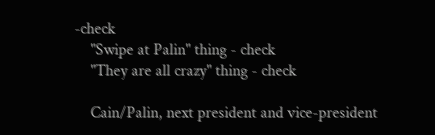-check
    "Swipe at Palin" thing - check
    "They are all crazy" thing - check

    Cain/Palin, next president and vice-president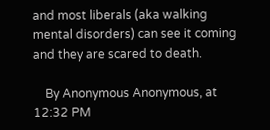and most liberals (aka walking mental disorders) can see it coming and they are scared to death.

    By Anonymous Anonymous, at 12:32 PM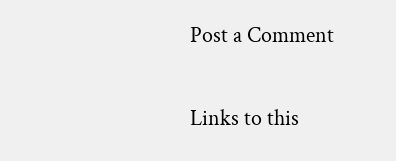Post a Comment

Links to this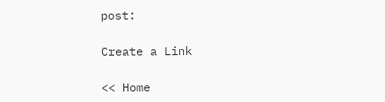post:

Create a Link

<< Home